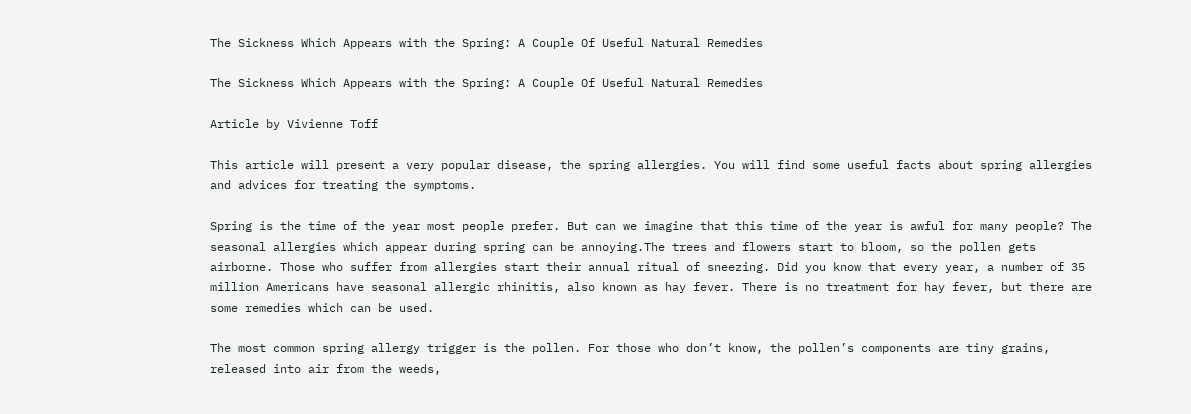The Sickness Which Appears with the Spring: A Couple Of Useful Natural Remedies

The Sickness Which Appears with the Spring: A Couple Of Useful Natural Remedies

Article by Vivienne Toff

This article will present a very popular disease, the spring allergies. You will find some useful facts about spring allergies and advices for treating the symptoms.

Spring is the time of the year most people prefer. But can we imagine that this time of the year is awful for many people? The seasonal allergies which appear during spring can be annoying.The trees and flowers start to bloom, so the pollen gets airborne. Those who suffer from allergies start their annual ritual of sneezing. Did you know that every year, a number of 35 million Americans have seasonal allergic rhinitis, also known as hay fever. There is no treatment for hay fever, but there are some remedies which can be used.

The most common spring allergy trigger is the pollen. For those who don’t know, the pollen’s components are tiny grains, released into air from the weeds,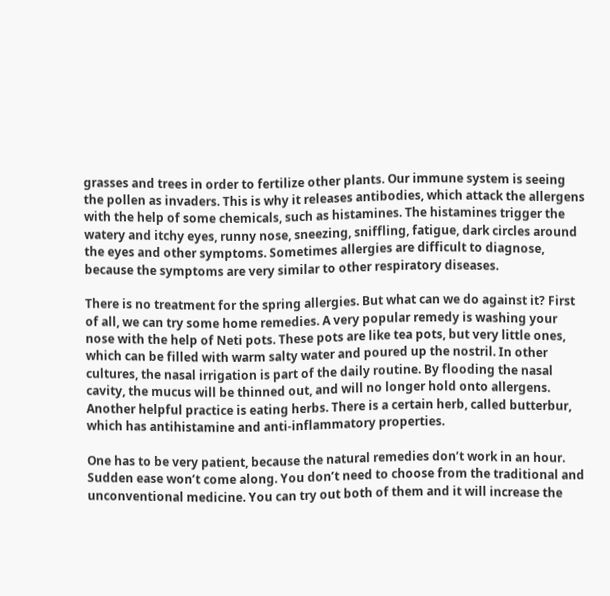grasses and trees in order to fertilize other plants. Our immune system is seeing the pollen as invaders. This is why it releases antibodies, which attack the allergens with the help of some chemicals, such as histamines. The histamines trigger the watery and itchy eyes, runny nose, sneezing, sniffling, fatigue, dark circles around the eyes and other symptoms. Sometimes allergies are difficult to diagnose, because the symptoms are very similar to other respiratory diseases.

There is no treatment for the spring allergies. But what can we do against it? First of all, we can try some home remedies. A very popular remedy is washing your nose with the help of Neti pots. These pots are like tea pots, but very little ones, which can be filled with warm salty water and poured up the nostril. In other cultures, the nasal irrigation is part of the daily routine. By flooding the nasal cavity, the mucus will be thinned out, and will no longer hold onto allergens. Another helpful practice is eating herbs. There is a certain herb, called butterbur, which has antihistamine and anti-inflammatory properties.

One has to be very patient, because the natural remedies don’t work in an hour. Sudden ease won’t come along. You don’t need to choose from the traditional and unconventional medicine. You can try out both of them and it will increase the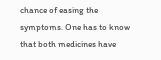chance of easing the symptoms. One has to know that both medicines have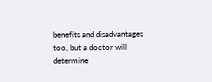benefits and disadvantages too, but a doctor will determine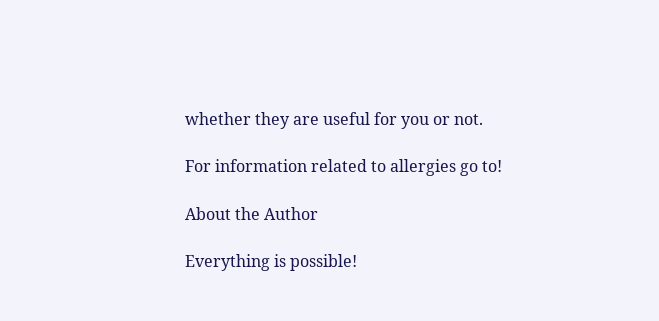whether they are useful for you or not.

For information related to allergies go to!

About the Author

Everything is possible!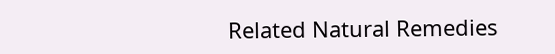Related Natural Remedies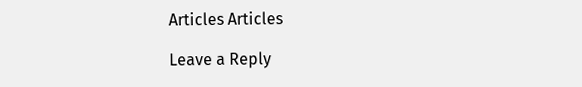Articles Articles

Leave a Reply